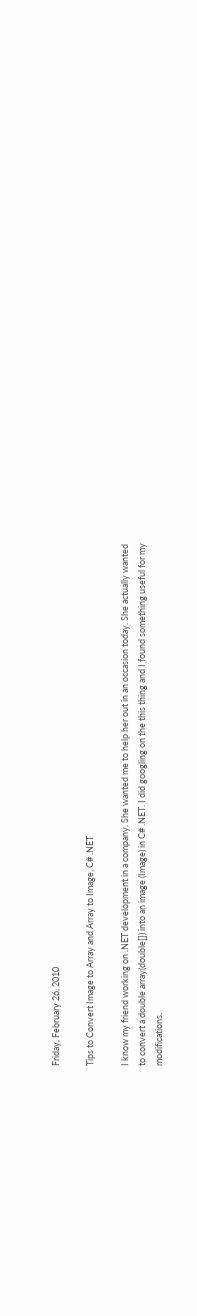Friday, February 26, 2010

Tips to Convert Image to Array and Array to Image, C# .NET

I know my friend working on .NET development in a company. She wanted me to help her out in an occasion today. She actually wanted to convert a double array(double[]) into an image (Image) in C# .NET. I did googling on the this thing and I found something useful for my modifications.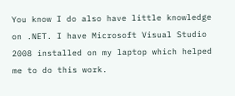You know I do also have little knowledge on .NET. I have Microsoft Visual Studio 2008 installed on my laptop which helped me to do this work.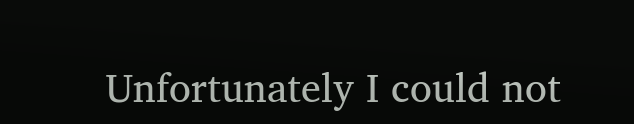Unfortunately I could not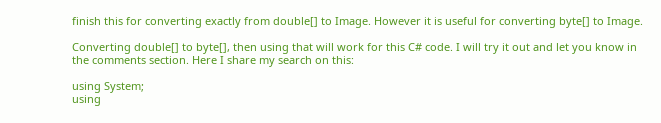finish this for converting exactly from double[] to Image. However it is useful for converting byte[] to Image.

Converting double[] to byte[], then using that will work for this C# code. I will try it out and let you know in the comments section. Here I share my search on this:

using System;
using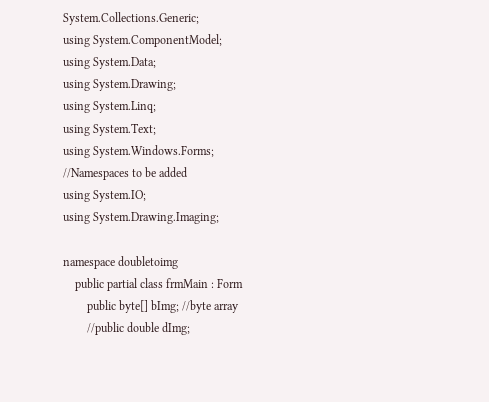System.Collections.Generic;
using System.ComponentModel;
using System.Data;
using System.Drawing;
using System.Linq;
using System.Text;
using System.Windows.Forms;
//Namespaces to be added
using System.IO;
using System.Drawing.Imaging;

namespace doubletoimg
    public partial class frmMain : Form
        public byte[] bImg; //byte array
        //public double dImg;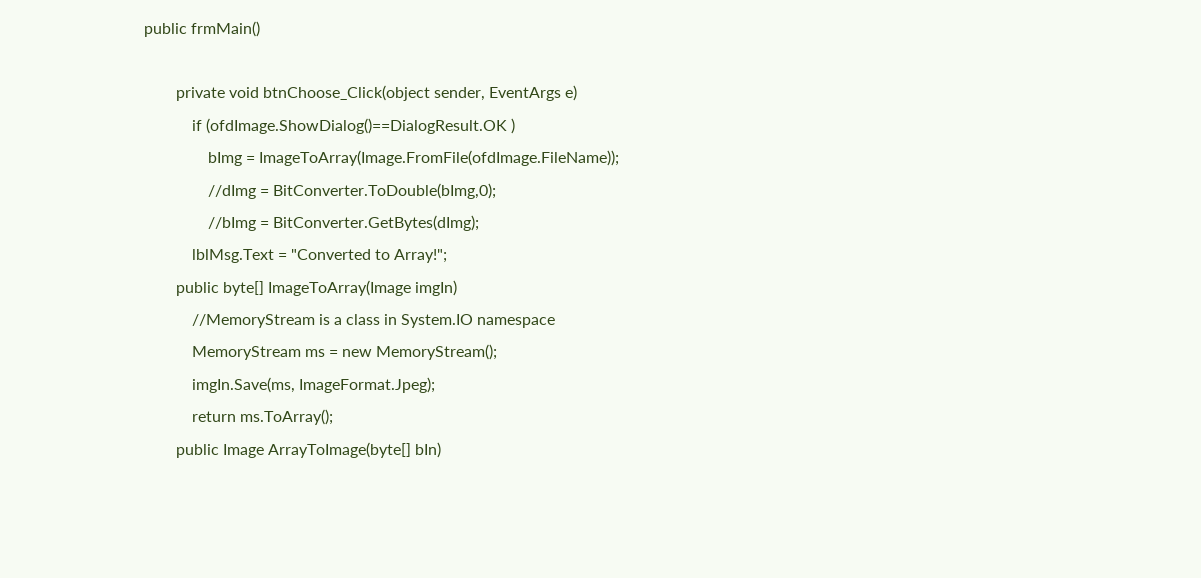public frmMain()

        private void btnChoose_Click(object sender, EventArgs e)
            if (ofdImage.ShowDialog()==DialogResult.OK )
                bImg = ImageToArray(Image.FromFile(ofdImage.FileName));
                //dImg = BitConverter.ToDouble(bImg,0);
                //bImg = BitConverter.GetBytes(dImg);
            lblMsg.Text = "Converted to Array!";
        public byte[] ImageToArray(Image imgIn)
            //MemoryStream is a class in System.IO namespace
            MemoryStream ms = new MemoryStream();
            imgIn.Save(ms, ImageFormat.Jpeg);
            return ms.ToArray();
        public Image ArrayToImage(byte[] bIn)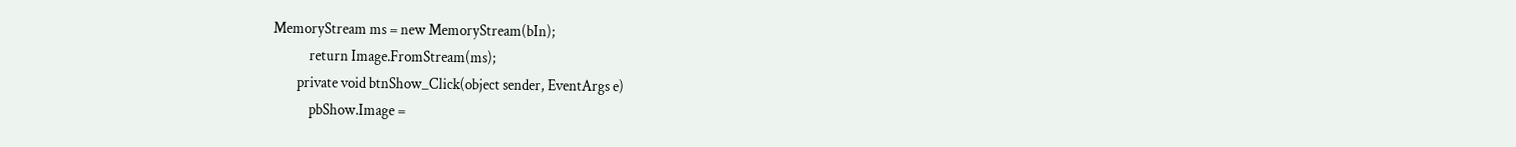MemoryStream ms = new MemoryStream(bIn);
            return Image.FromStream(ms);
        private void btnShow_Click(object sender, EventArgs e)
            pbShow.Image =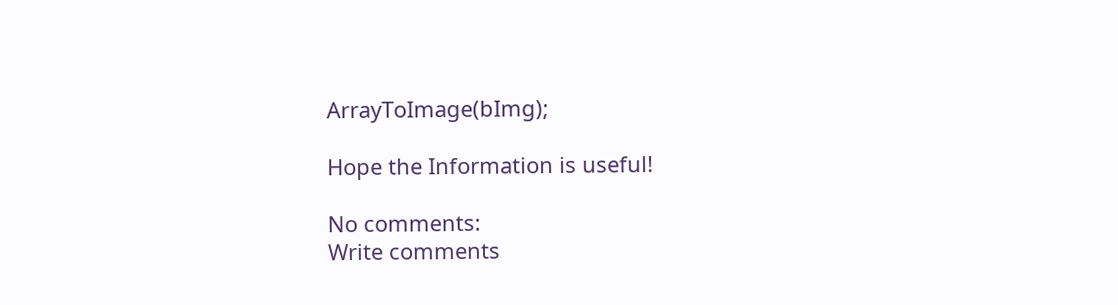ArrayToImage(bImg);

Hope the Information is useful!

No comments:
Write comments